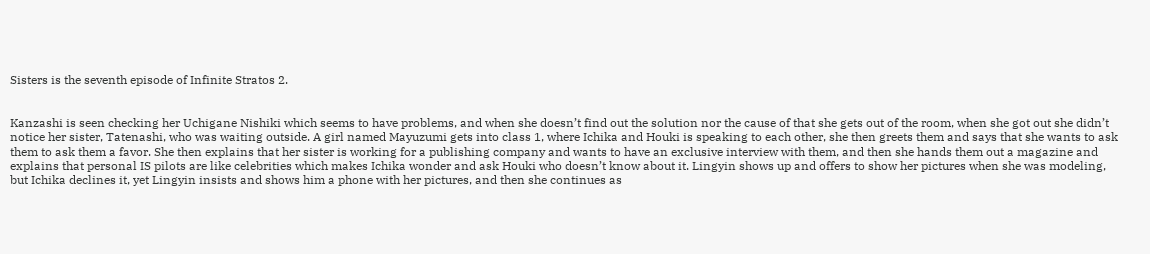Sisters is the seventh episode of Infinite Stratos 2.


Kanzashi is seen checking her Uchigane Nishiki which seems to have problems, and when she doesn’t find out the solution nor the cause of that she gets out of the room, when she got out she didn’t notice her sister, Tatenashi, who was waiting outside. A girl named Mayuzumi gets into class 1, where Ichika and Houki is speaking to each other, she then greets them and says that she wants to ask them to ask them a favor. She then explains that her sister is working for a publishing company and wants to have an exclusive interview with them, and then she hands them out a magazine and explains that personal IS pilots are like celebrities which makes Ichika wonder and ask Houki who doesn’t know about it. Lingyin shows up and offers to show her pictures when she was modeling, but Ichika declines it, yet Lingyin insists and shows him a phone with her pictures, and then she continues as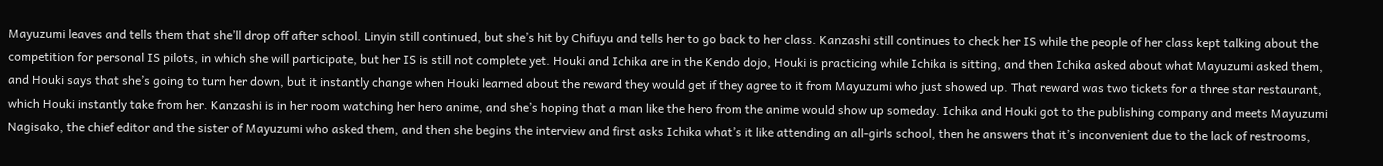Mayuzumi leaves and tells them that she’ll drop off after school. Linyin still continued, but she’s hit by Chifuyu and tells her to go back to her class. Kanzashi still continues to check her IS while the people of her class kept talking about the competition for personal IS pilots, in which she will participate, but her IS is still not complete yet. Houki and Ichika are in the Kendo dojo, Houki is practicing while Ichika is sitting, and then Ichika asked about what Mayuzumi asked them, and Houki says that she’s going to turn her down, but it instantly change when Houki learned about the reward they would get if they agree to it from Mayuzumi who just showed up. That reward was two tickets for a three star restaurant, which Houki instantly take from her. Kanzashi is in her room watching her hero anime, and she’s hoping that a man like the hero from the anime would show up someday. Ichika and Houki got to the publishing company and meets Mayuzumi Nagisako, the chief editor and the sister of Mayuzumi who asked them, and then she begins the interview and first asks Ichika what’s it like attending an all-girls school, then he answers that it’s inconvenient due to the lack of restrooms,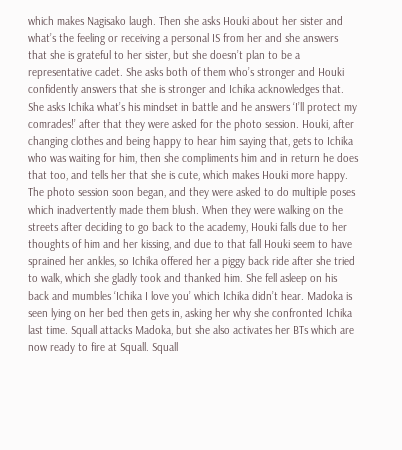which makes Nagisako laugh. Then she asks Houki about her sister and what’s the feeling or receiving a personal IS from her and she answers that she is grateful to her sister, but she doesn’t plan to be a representative cadet. She asks both of them who’s stronger and Houki confidently answers that she is stronger and Ichika acknowledges that. She asks Ichika what’s his mindset in battle and he answers ‘I’ll protect my comrades!’ after that they were asked for the photo session. Houki, after changing clothes and being happy to hear him saying that, gets to Ichika who was waiting for him, then she compliments him and in return he does that too, and tells her that she is cute, which makes Houki more happy. The photo session soon began, and they were asked to do multiple poses which inadvertently made them blush. When they were walking on the streets after deciding to go back to the academy, Houki falls due to her thoughts of him and her kissing, and due to that fall Houki seem to have sprained her ankles, so Ichika offered her a piggy back ride after she tried to walk, which she gladly took and thanked him. She fell asleep on his back and mumbles ‘Ichika I love you’ which Ichika didn’t hear. Madoka is seen lying on her bed then gets in, asking her why she confronted Ichika last time. Squall attacks Madoka, but she also activates her BTs which are now ready to fire at Squall. Squall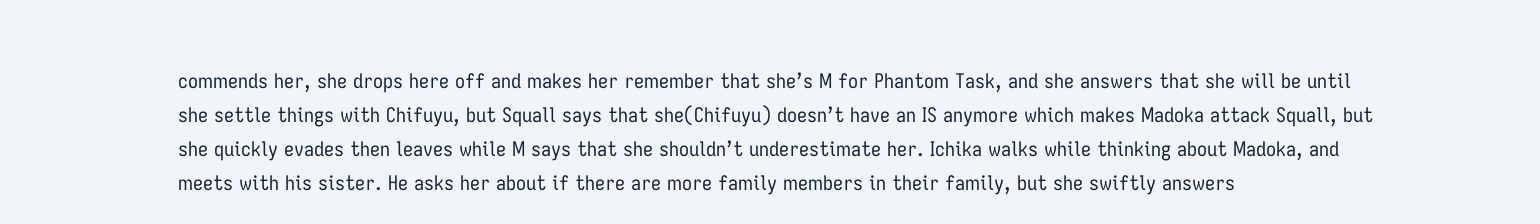commends her, she drops here off and makes her remember that she’s M for Phantom Task, and she answers that she will be until she settle things with Chifuyu, but Squall says that she(Chifuyu) doesn’t have an IS anymore which makes Madoka attack Squall, but she quickly evades then leaves while M says that she shouldn’t underestimate her. Ichika walks while thinking about Madoka, and meets with his sister. He asks her about if there are more family members in their family, but she swiftly answers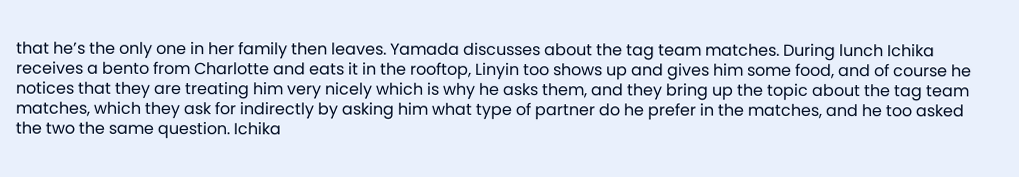that he’s the only one in her family then leaves. Yamada discusses about the tag team matches. During lunch Ichika receives a bento from Charlotte and eats it in the rooftop, Linyin too shows up and gives him some food, and of course he notices that they are treating him very nicely which is why he asks them, and they bring up the topic about the tag team matches, which they ask for indirectly by asking him what type of partner do he prefer in the matches, and he too asked the two the same question. Ichika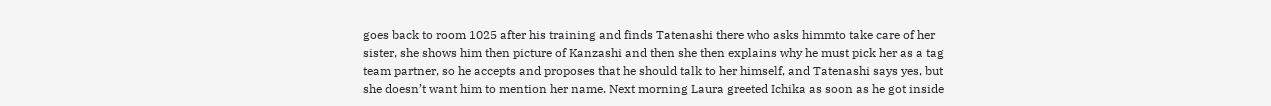goes back to room 1025 after his training and finds Tatenashi there who asks himmto take care of her sister, she shows him then picture of Kanzashi and then she then explains why he must pick her as a tag team partner, so he accepts and proposes that he should talk to her himself, and Tatenashi says yes, but she doesn’t want him to mention her name. Next morning Laura greeted Ichika as soon as he got inside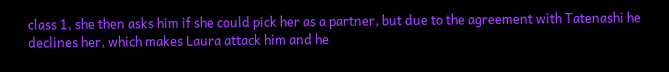class 1, she then asks him if she could pick her as a partner, but due to the agreement with Tatenashi he declines her, which makes Laura attack him and he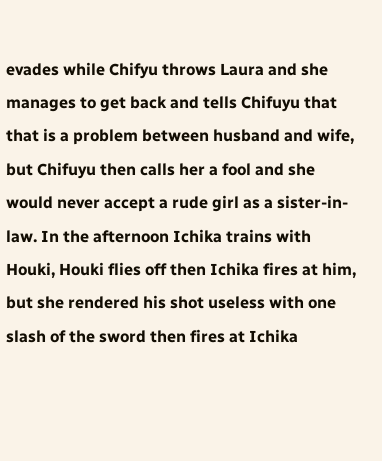evades while Chifyu throws Laura and she manages to get back and tells Chifuyu that that is a problem between husband and wife, but Chifuyu then calls her a fool and she would never accept a rude girl as a sister-in-law. In the afternoon Ichika trains with Houki, Houki flies off then Ichika fires at him, but she rendered his shot useless with one slash of the sword then fires at Ichika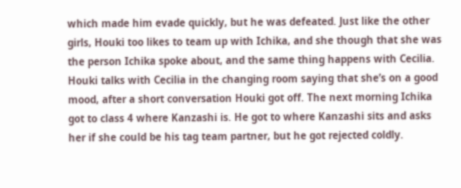which made him evade quickly, but he was defeated. Just like the other girls, Houki too likes to team up with Ichika, and she though that she was the person Ichika spoke about, and the same thing happens with Cecilia. Houki talks with Cecilia in the changing room saying that she’s on a good mood, after a short conversation Houki got off. The next morning Ichika got to class 4 where Kanzashi is. He got to where Kanzashi sits and asks her if she could be his tag team partner, but he got rejected coldly.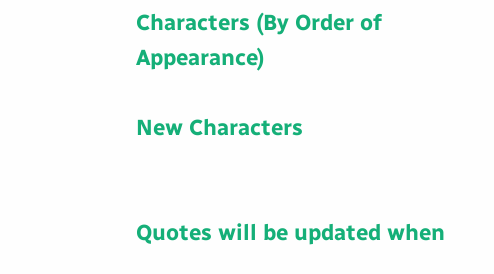Characters (By Order of Appearance)

New Characters


Quotes will be updated when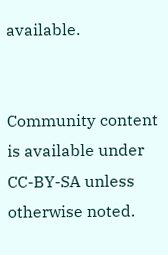available.


Community content is available under CC-BY-SA unless otherwise noted.